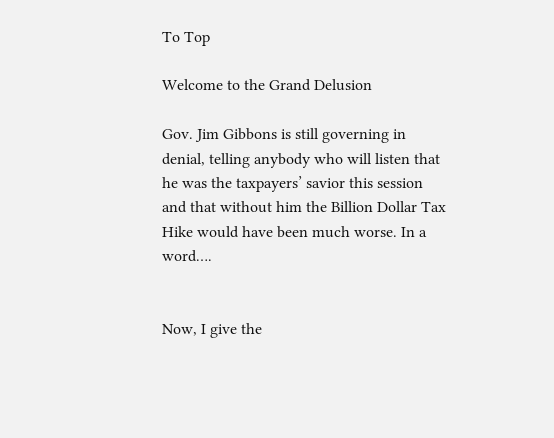To Top

Welcome to the Grand Delusion

Gov. Jim Gibbons is still governing in denial, telling anybody who will listen that he was the taxpayers’ savior this session and that without him the Billion Dollar Tax Hike would have been much worse. In a word….


Now, I give the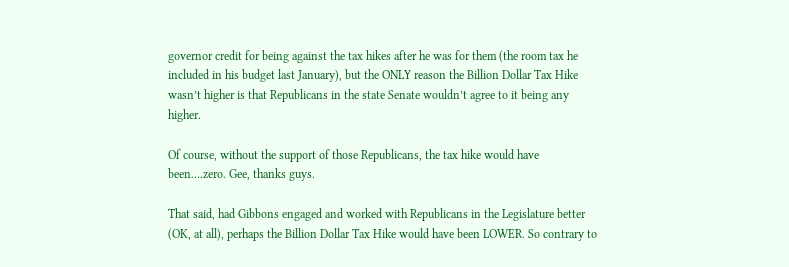governor credit for being against the tax hikes after he was for them (the room tax he included in his budget last January), but the ONLY reason the Billion Dollar Tax Hike wasn’t higher is that Republicans in the state Senate wouldn’t agree to it being any higher.

Of course, without the support of those Republicans, the tax hike would have been….zero. Gee, thanks guys.

That said, had Gibbons engaged and worked with Republicans in the Legislature better (OK, at all), perhaps the Billion Dollar Tax Hike would have been LOWER. So contrary to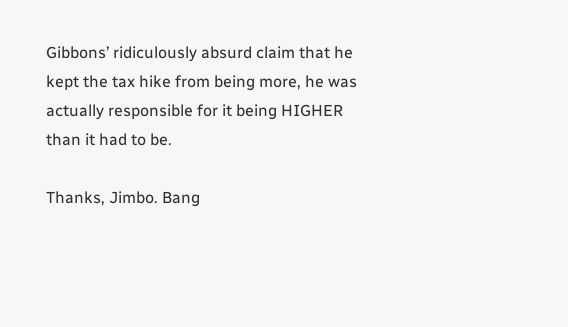Gibbons’ ridiculously absurd claim that he kept the tax hike from being more, he was actually responsible for it being HIGHER than it had to be.

Thanks, Jimbo. Bang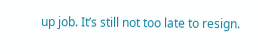up job. It’s still not too late to resign.